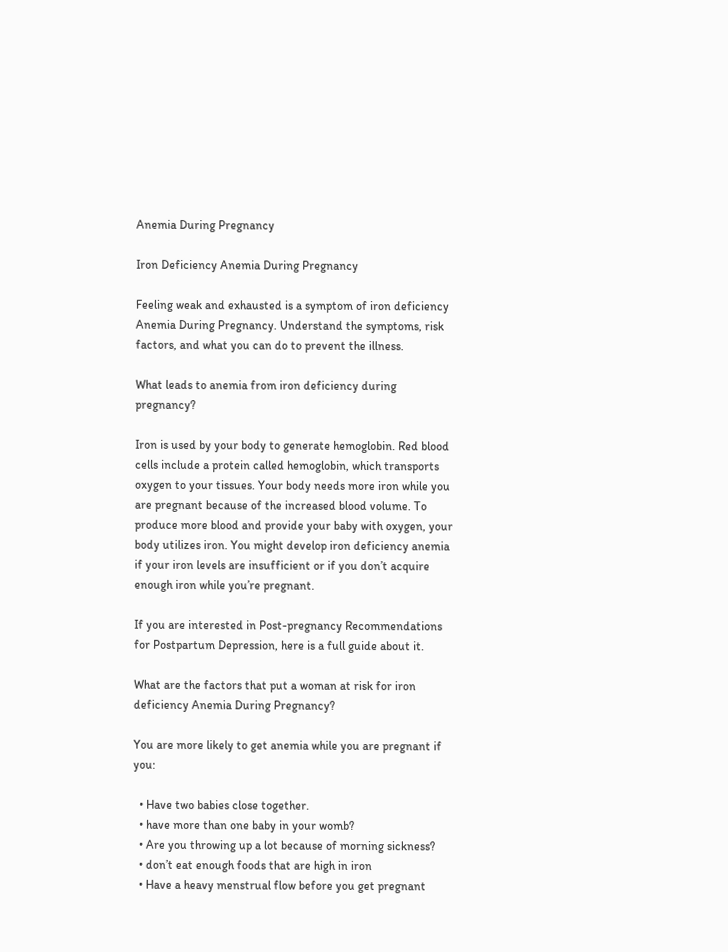Anemia During Pregnancy

Iron Deficiency Anemia During Pregnancy

Feeling weak and exhausted is a symptom of iron deficiency Anemia During Pregnancy. Understand the symptoms, risk factors, and what you can do to prevent the illness.

What leads to anemia from iron deficiency during pregnancy?

Iron is used by your body to generate hemoglobin. Red blood cells include a protein called hemoglobin, which transports oxygen to your tissues. Your body needs more iron while you are pregnant because of the increased blood volume. To produce more blood and provide your baby with oxygen, your body utilizes iron. You might develop iron deficiency anemia if your iron levels are insufficient or if you don’t acquire enough iron while you’re pregnant.

If you are interested in Post-pregnancy Recommendations for Postpartum Depression, here is a full guide about it.

What are the factors that put a woman at risk for iron deficiency Anemia During Pregnancy?

You are more likely to get anemia while you are pregnant if you:

  • Have two babies close together.
  • have more than one baby in your womb?
  • Are you throwing up a lot because of morning sickness?
  • don’t eat enough foods that are high in iron
  • Have a heavy menstrual flow before you get pregnant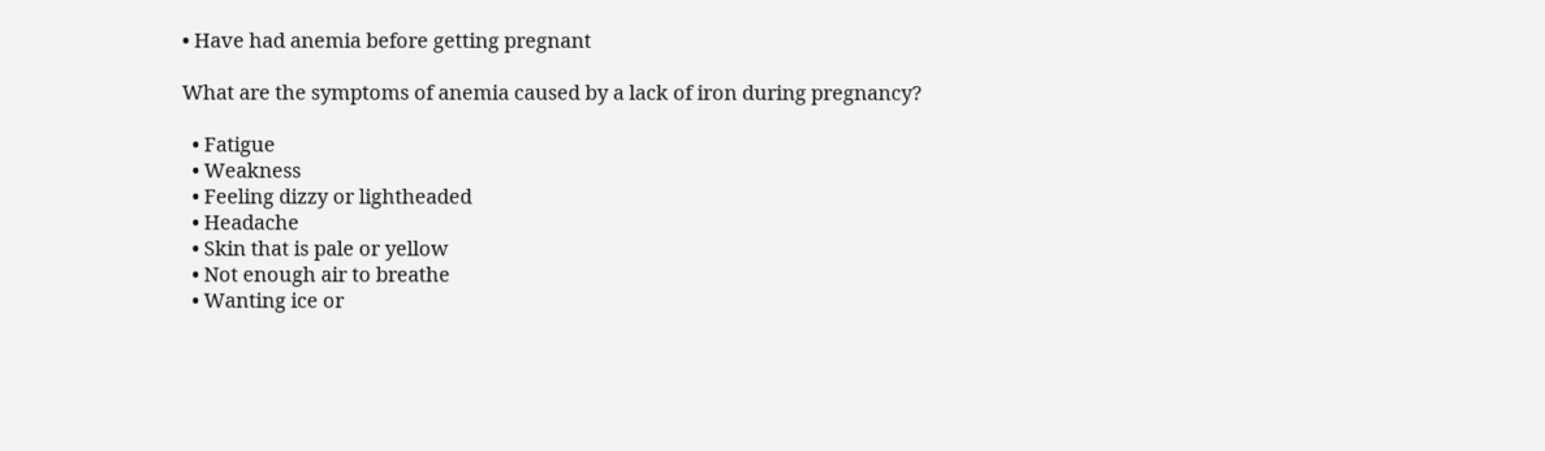• Have had anemia before getting pregnant

What are the symptoms of anemia caused by a lack of iron during pregnancy?

  • Fatigue
  • Weakness
  • Feeling dizzy or lightheaded
  • Headache
  • Skin that is pale or yellow
  • Not enough air to breathe
  • Wanting ice or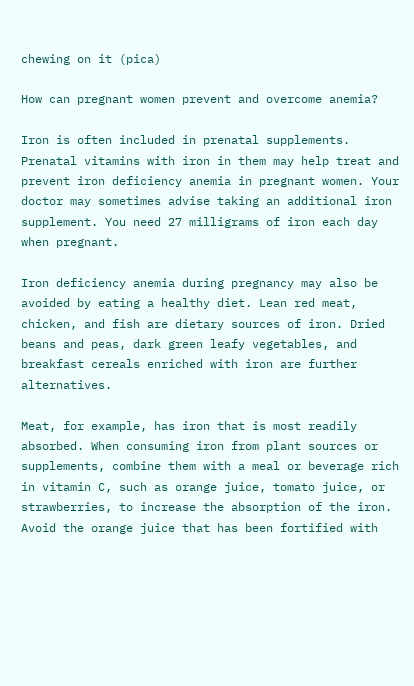chewing on it (pica)

How can pregnant women prevent and overcome anemia?

Iron is often included in prenatal supplements. Prenatal vitamins with iron in them may help treat and prevent iron deficiency anemia in pregnant women. Your doctor may sometimes advise taking an additional iron supplement. You need 27 milligrams of iron each day when pregnant.

Iron deficiency anemia during pregnancy may also be avoided by eating a healthy diet. Lean red meat, chicken, and fish are dietary sources of iron. Dried beans and peas, dark green leafy vegetables, and breakfast cereals enriched with iron are further alternatives.

Meat, for example, has iron that is most readily absorbed. When consuming iron from plant sources or supplements, combine them with a meal or beverage rich in vitamin C, such as orange juice, tomato juice, or strawberries, to increase the absorption of the iron. Avoid the orange juice that has been fortified with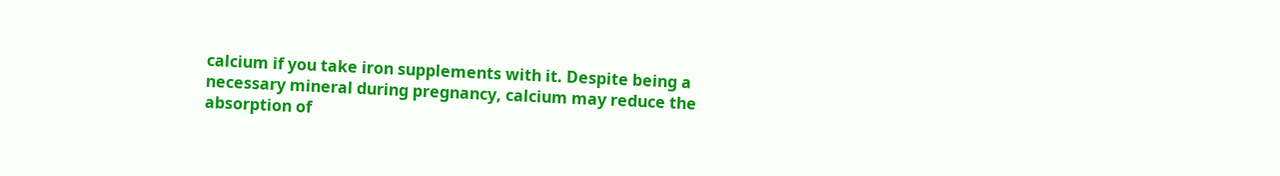calcium if you take iron supplements with it. Despite being a necessary mineral during pregnancy, calcium may reduce the absorption of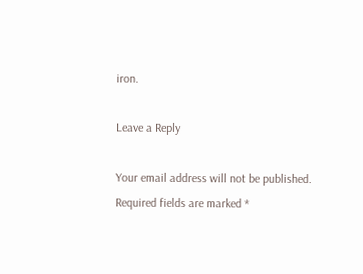iron.

Leave a Reply

Your email address will not be published. Required fields are marked *